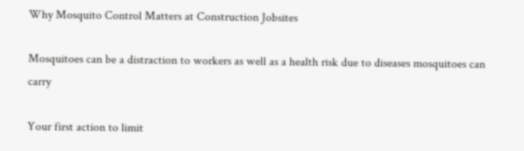Why Mosquito Control Matters at Construction Jobsites

Mosquitoes can be a distraction to workers as well as a health risk due to diseases mosquitoes can carry

Your first action to limit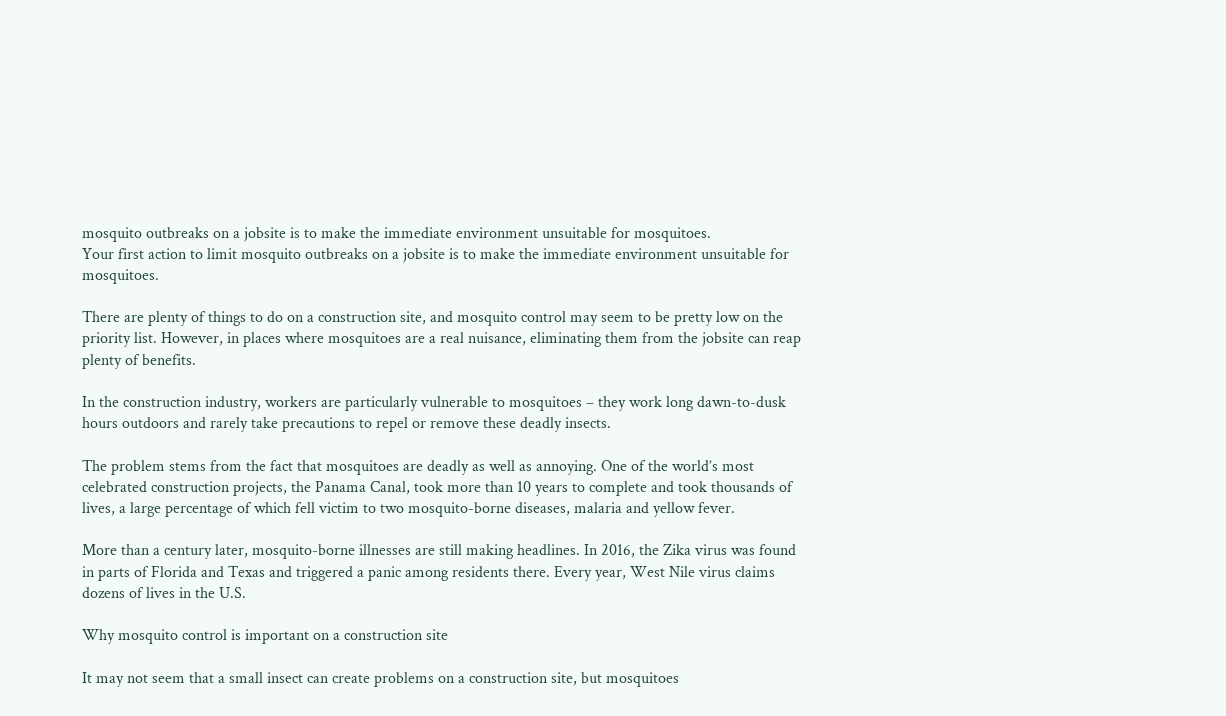mosquito outbreaks on a jobsite is to make the immediate environment unsuitable for mosquitoes.
Your first action to limit mosquito outbreaks on a jobsite is to make the immediate environment unsuitable for mosquitoes.

There are plenty of things to do on a construction site, and mosquito control may seem to be pretty low on the priority list. However, in places where mosquitoes are a real nuisance, eliminating them from the jobsite can reap plenty of benefits.

In the construction industry, workers are particularly vulnerable to mosquitoes – they work long dawn-to-dusk hours outdoors and rarely take precautions to repel or remove these deadly insects.

The problem stems from the fact that mosquitoes are deadly as well as annoying. One of the world’s most celebrated construction projects, the Panama Canal, took more than 10 years to complete and took thousands of lives, a large percentage of which fell victim to two mosquito-borne diseases, malaria and yellow fever.

More than a century later, mosquito-borne illnesses are still making headlines. In 2016, the Zika virus was found in parts of Florida and Texas and triggered a panic among residents there. Every year, West Nile virus claims dozens of lives in the U.S.

Why mosquito control is important on a construction site

It may not seem that a small insect can create problems on a construction site, but mosquitoes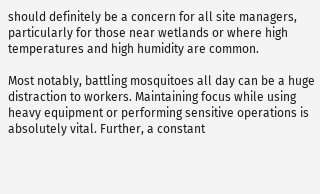should definitely be a concern for all site managers, particularly for those near wetlands or where high temperatures and high humidity are common.

Most notably, battling mosquitoes all day can be a huge distraction to workers. Maintaining focus while using heavy equipment or performing sensitive operations is absolutely vital. Further, a constant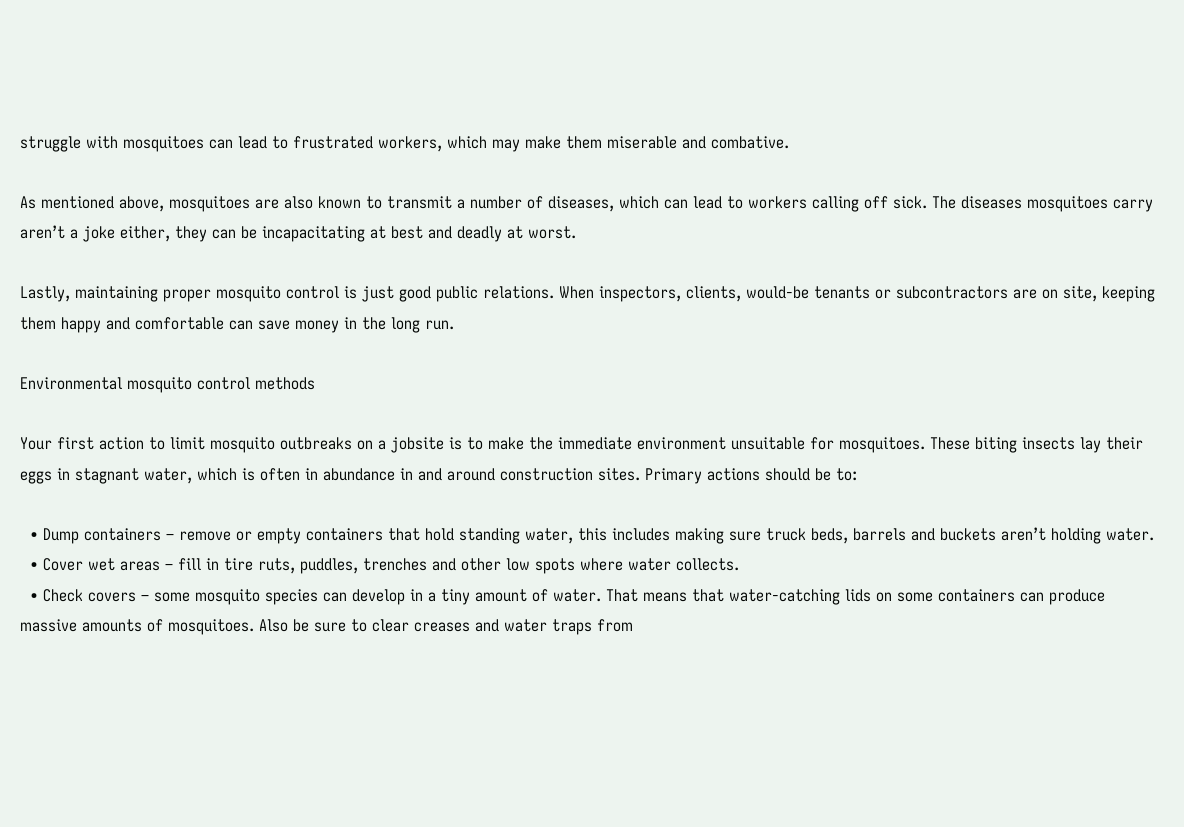struggle with mosquitoes can lead to frustrated workers, which may make them miserable and combative.

As mentioned above, mosquitoes are also known to transmit a number of diseases, which can lead to workers calling off sick. The diseases mosquitoes carry aren’t a joke either, they can be incapacitating at best and deadly at worst.

Lastly, maintaining proper mosquito control is just good public relations. When inspectors, clients, would-be tenants or subcontractors are on site, keeping them happy and comfortable can save money in the long run.

Environmental mosquito control methods

Your first action to limit mosquito outbreaks on a jobsite is to make the immediate environment unsuitable for mosquitoes. These biting insects lay their eggs in stagnant water, which is often in abundance in and around construction sites. Primary actions should be to:

  • Dump containers – remove or empty containers that hold standing water, this includes making sure truck beds, barrels and buckets aren’t holding water.
  • Cover wet areas – fill in tire ruts, puddles, trenches and other low spots where water collects.
  • Check covers – some mosquito species can develop in a tiny amount of water. That means that water-catching lids on some containers can produce massive amounts of mosquitoes. Also be sure to clear creases and water traps from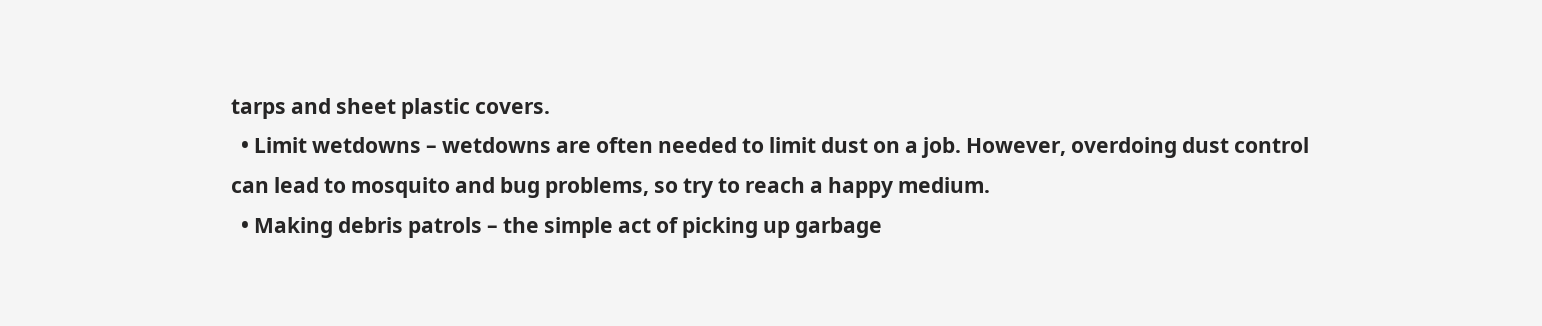tarps and sheet plastic covers.
  • Limit wetdowns – wetdowns are often needed to limit dust on a job. However, overdoing dust control can lead to mosquito and bug problems, so try to reach a happy medium.
  • Making debris patrols – the simple act of picking up garbage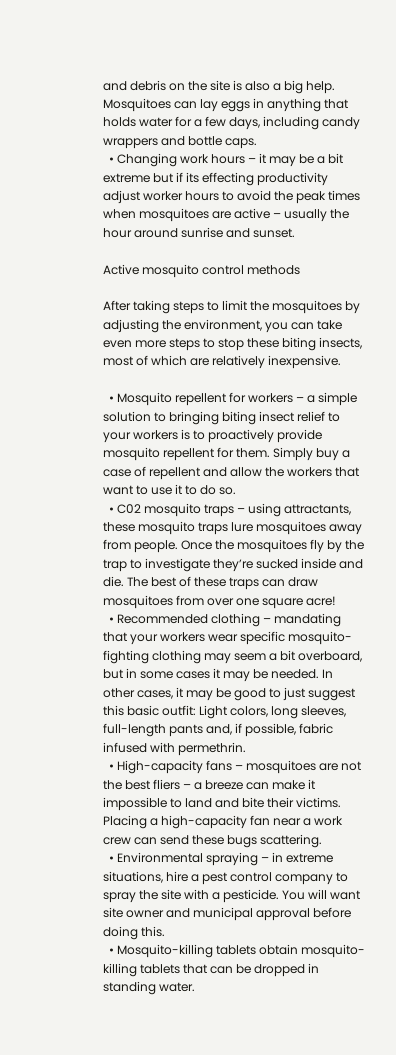and debris on the site is also a big help. Mosquitoes can lay eggs in anything that holds water for a few days, including candy wrappers and bottle caps.
  • Changing work hours – it may be a bit extreme but if its effecting productivity adjust worker hours to avoid the peak times when mosquitoes are active – usually the hour around sunrise and sunset.

Active mosquito control methods

After taking steps to limit the mosquitoes by adjusting the environment, you can take even more steps to stop these biting insects, most of which are relatively inexpensive.

  • Mosquito repellent for workers – a simple solution to bringing biting insect relief to your workers is to proactively provide mosquito repellent for them. Simply buy a case of repellent and allow the workers that want to use it to do so.
  • C02 mosquito traps – using attractants, these mosquito traps lure mosquitoes away from people. Once the mosquitoes fly by the trap to investigate they’re sucked inside and die. The best of these traps can draw mosquitoes from over one square acre!
  • Recommended clothing – mandating that your workers wear specific mosquito-fighting clothing may seem a bit overboard, but in some cases it may be needed. In other cases, it may be good to just suggest this basic outfit: Light colors, long sleeves, full-length pants and, if possible, fabric infused with permethrin.
  • High-capacity fans – mosquitoes are not the best fliers – a breeze can make it impossible to land and bite their victims. Placing a high-capacity fan near a work crew can send these bugs scattering.
  • Environmental spraying – in extreme situations, hire a pest control company to spray the site with a pesticide. You will want site owner and municipal approval before doing this.
  • Mosquito-killing tablets obtain mosquito-killing tablets that can be dropped in standing water.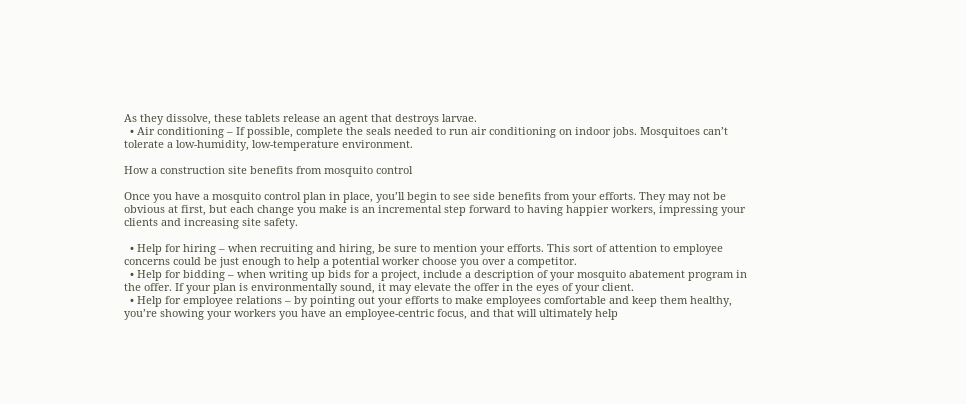As they dissolve, these tablets release an agent that destroys larvae.
  • Air conditioning – If possible, complete the seals needed to run air conditioning on indoor jobs. Mosquitoes can’t tolerate a low-humidity, low-temperature environment.

How a construction site benefits from mosquito control

Once you have a mosquito control plan in place, you’ll begin to see side benefits from your efforts. They may not be obvious at first, but each change you make is an incremental step forward to having happier workers, impressing your clients and increasing site safety.

  • Help for hiring – when recruiting and hiring, be sure to mention your efforts. This sort of attention to employee concerns could be just enough to help a potential worker choose you over a competitor.
  • Help for bidding – when writing up bids for a project, include a description of your mosquito abatement program in the offer. If your plan is environmentally sound, it may elevate the offer in the eyes of your client.
  • Help for employee relations – by pointing out your efforts to make employees comfortable and keep them healthy, you’re showing your workers you have an employee-centric focus, and that will ultimately help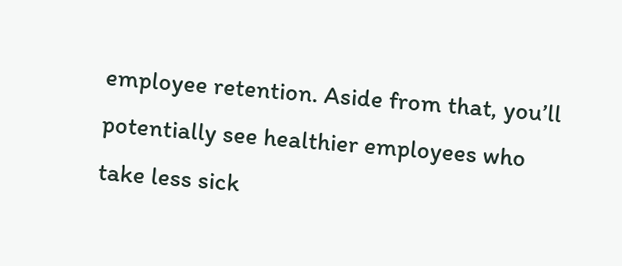employee retention. Aside from that, you’ll potentially see healthier employees who take less sick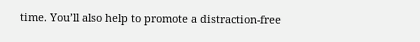time. You’ll also help to promote a distraction-free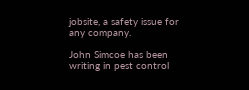jobsite, a safety issue for any company.

John Simcoe has been writing in pest control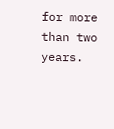for more than two years.